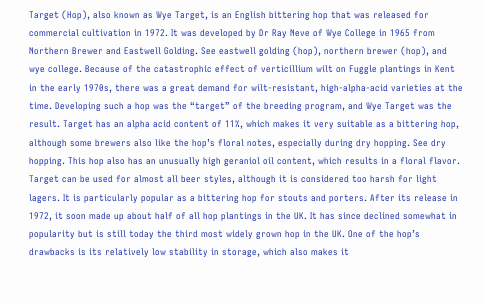Target (Hop), also known as Wye Target, is an English bittering hop that was released for commercial cultivation in 1972. It was developed by Dr Ray Neve of Wye College in 1965 from Northern Brewer and Eastwell Golding. See eastwell golding (hop), northern brewer (hop), and wye college. Because of the catastrophic effect of verticillium wilt on Fuggle plantings in Kent in the early 1970s, there was a great demand for wilt-resistant, high-alpha-acid varieties at the time. Developing such a hop was the “target” of the breeding program, and Wye Target was the result. Target has an alpha acid content of 11%, which makes it very suitable as a bittering hop, although some brewers also like the hop’s floral notes, especially during dry hopping. See dry hopping. This hop also has an unusually high geraniol oil content, which results in a floral flavor. Target can be used for almost all beer styles, although it is considered too harsh for light lagers. It is particularly popular as a bittering hop for stouts and porters. After its release in 1972, it soon made up about half of all hop plantings in the UK. It has since declined somewhat in popularity but is still today the third most widely grown hop in the UK. One of the hop’s drawbacks is its relatively low stability in storage, which also makes it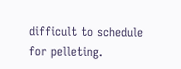difficult to schedule for pelleting.